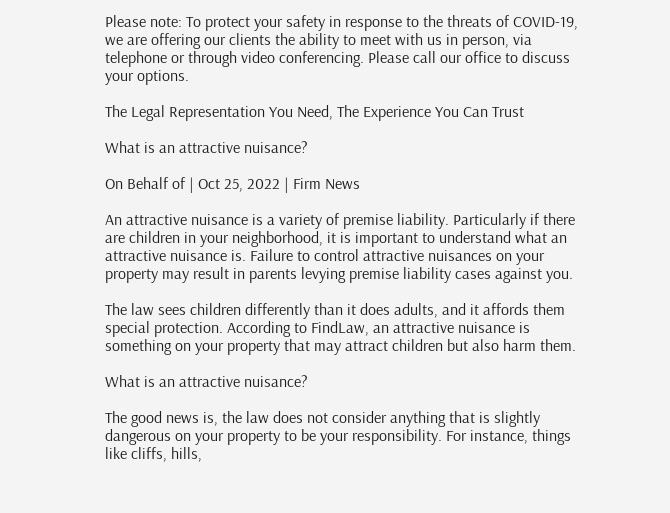Please note: To protect your safety in response to the threats of COVID-19, we are offering our clients the ability to meet with us in person, via telephone or through video conferencing. Please call our office to discuss your options.

The Legal Representation You Need, The Experience You Can Trust

What is an attractive nuisance?

On Behalf of | Oct 25, 2022 | Firm News

An attractive nuisance is a variety of premise liability. Particularly if there are children in your neighborhood, it is important to understand what an attractive nuisance is. Failure to control attractive nuisances on your property may result in parents levying premise liability cases against you.

The law sees children differently than it does adults, and it affords them special protection. According to FindLaw, an attractive nuisance is something on your property that may attract children but also harm them.

What is an attractive nuisance?

The good news is, the law does not consider anything that is slightly dangerous on your property to be your responsibility. For instance, things like cliffs, hills,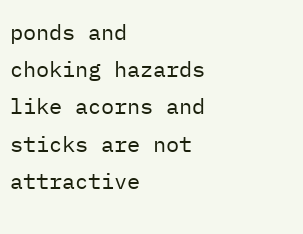ponds and choking hazards like acorns and sticks are not attractive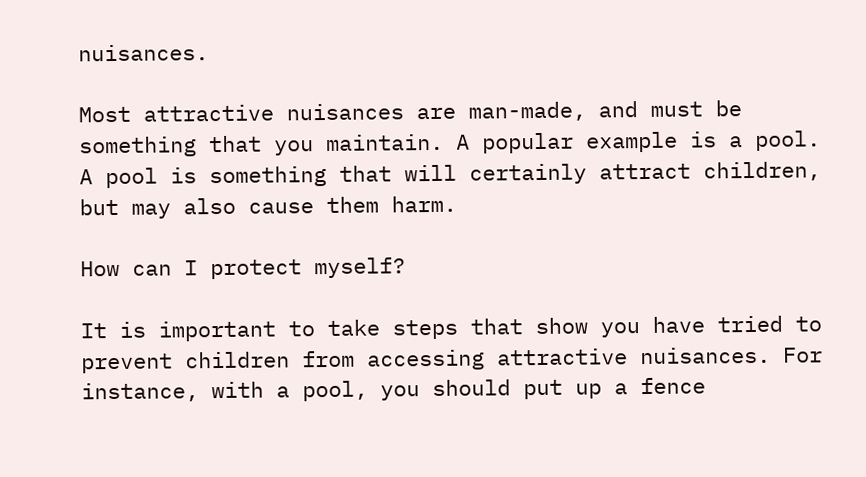nuisances.

Most attractive nuisances are man-made, and must be something that you maintain. A popular example is a pool. A pool is something that will certainly attract children, but may also cause them harm.

How can I protect myself?

It is important to take steps that show you have tried to prevent children from accessing attractive nuisances. For instance, with a pool, you should put up a fence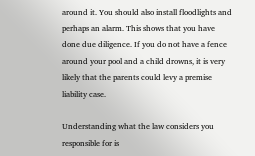around it. You should also install floodlights and perhaps an alarm. This shows that you have done due diligence. If you do not have a fence around your pool and a child drowns, it is very likely that the parents could levy a premise liability case.

Understanding what the law considers you responsible for is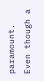paramount. Even though a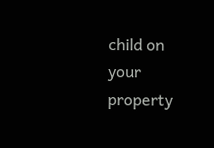child on your property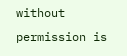without permission is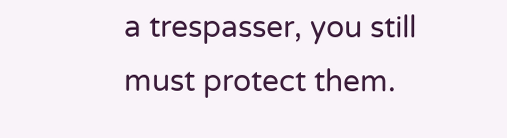a trespasser, you still must protect them.